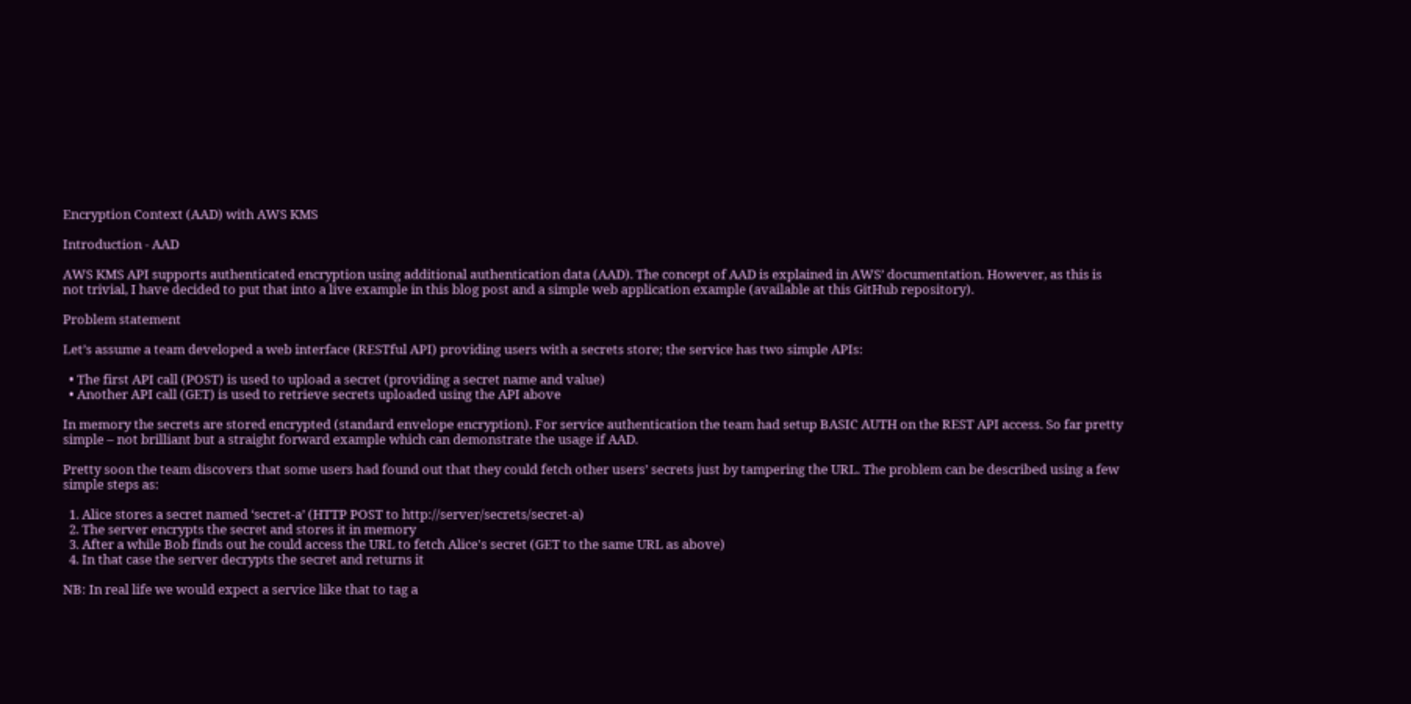Encryption Context (AAD) with AWS KMS

Introduction - AAD

AWS KMS API supports authenticated encryption using additional authentication data (AAD). The concept of AAD is explained in AWS’ documentation. However, as this is not trivial, I have decided to put that into a live example in this blog post and a simple web application example (available at this GitHub repository).

Problem statement

Let’s assume a team developed a web interface (RESTful API) providing users with a secrets store; the service has two simple APIs:

  • The first API call (POST) is used to upload a secret (providing a secret name and value)
  • Another API call (GET) is used to retrieve secrets uploaded using the API above

In memory the secrets are stored encrypted (standard envelope encryption). For service authentication the team had setup BASIC AUTH on the REST API access. So far pretty simple – not brilliant but a straight forward example which can demonstrate the usage if AAD.

Pretty soon the team discovers that some users had found out that they could fetch other users’ secrets just by tampering the URL. The problem can be described using a few simple steps as:

  1. Alice stores a secret named ‘secret-a’ (HTTP POST to http://server/secrets/secret-a)
  2. The server encrypts the secret and stores it in memory
  3. After a while Bob finds out he could access the URL to fetch Alice's secret (GET to the same URL as above)
  4. In that case the server decrypts the secret and returns it

NB: In real life we would expect a service like that to tag a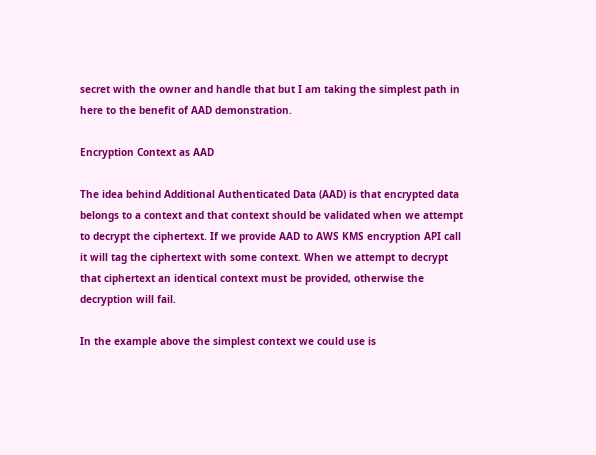secret with the owner and handle that but I am taking the simplest path in here to the benefit of AAD demonstration.

Encryption Context as AAD

The idea behind Additional Authenticated Data (AAD) is that encrypted data belongs to a context and that context should be validated when we attempt to decrypt the ciphertext. If we provide AAD to AWS KMS encryption API call it will tag the ciphertext with some context. When we attempt to decrypt that ciphertext an identical context must be provided, otherwise the decryption will fail.

In the example above the simplest context we could use is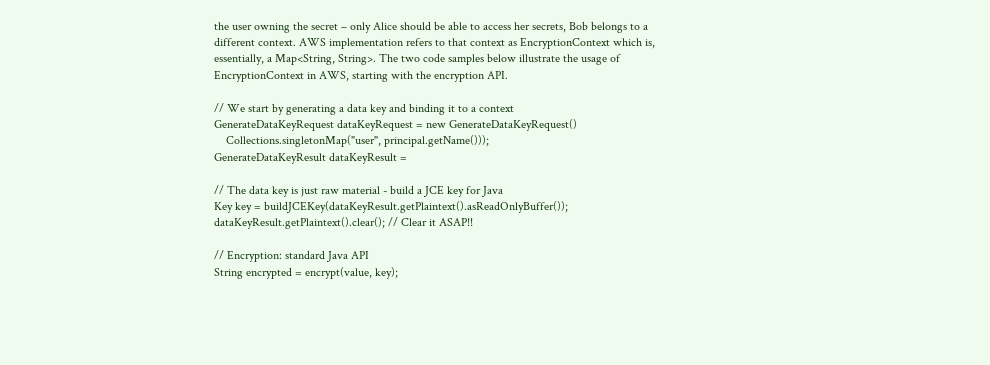the user owning the secret – only Alice should be able to access her secrets, Bob belongs to a different context. AWS implementation refers to that context as EncryptionContext which is, essentially, a Map<String, String>. The two code samples below illustrate the usage of EncryptionContext in AWS, starting with the encryption API.

// We start by generating a data key and binding it to a context
GenerateDataKeyRequest dataKeyRequest = new GenerateDataKeyRequest()
    Collections.singletonMap("user", principal.getName()));
GenerateDataKeyResult dataKeyResult =

// The data key is just raw material - build a JCE key for Java
Key key = buildJCEKey(dataKeyResult.getPlaintext().asReadOnlyBuffer());
dataKeyResult.getPlaintext().clear(); // Clear it ASAP!!

// Encryption: standard Java API
String encrypted = encrypt(value, key);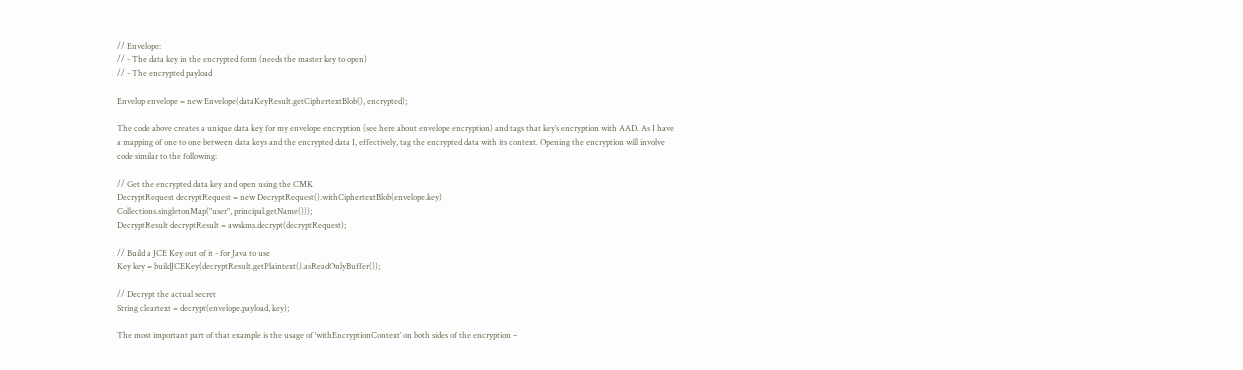// Envelope:
// - The data key in the encrypted form (needs the master key to open)
// - The encrypted payload

Envelop envelope = new Envelope(dataKeyResult.getCiphertextBlob(), encrypted);

The code above creates a unique data key for my envelope encryption (see here about envelope encryption) and tags that key’s encryption with AAD. As I have a mapping of one to one between data keys and the encrypted data I, effectively, tag the encrypted data with its context. Opening the encryption will involve code similar to the following:

// Get the encrypted data key and open using the CMK
DecryptRequest decryptRequest = new DecryptRequest().withCiphertextBlob(envelope.key)
Collections.singletonMap("user", principal.getName()));
DecryptResult decryptResult = awskms.decrypt(decryptRequest);

// Build a JCE Key out of it - for Java to use
Key key = buildJCEKey(decryptResult.getPlaintext().asReadOnlyBuffer());

// Decrypt the actual secret
String cleartext = decrypt(envelope.payload, key);

The most important part of that example is the usage of ‘withEncryptionContext’ on both sides of the encryption –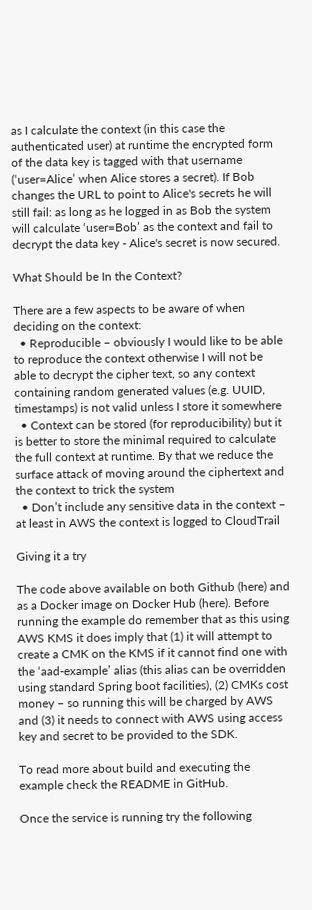as I calculate the context (in this case the authenticated user) at runtime the encrypted form of the data key is tagged with that username (‘user=Alice’ when Alice stores a secret). If Bob changes the URL to point to Alice's secrets he will still fail: as long as he logged in as Bob the system will calculate ‘user=Bob’ as the context and fail to decrypt the data key - Alice's secret is now secured.

What Should be In the Context?

There are a few aspects to be aware of when deciding on the context:
  • Reproducible – obviously I would like to be able to reproduce the context otherwise I will not be able to decrypt the cipher text, so any context containing random generated values (e.g. UUID, timestamps) is not valid unless I store it somewhere
  • Context can be stored (for reproducibility) but it is better to store the minimal required to calculate the full context at runtime. By that we reduce the surface attack of moving around the ciphertext and the context to trick the system
  • Don’t include any sensitive data in the context – at least in AWS the context is logged to CloudTrail

Giving it a try

The code above available on both Github (here) and as a Docker image on Docker Hub (here). Before running the example do remember that as this using AWS KMS it does imply that (1) it will attempt to create a CMK on the KMS if it cannot find one with the ‘aad-example’ alias (this alias can be overridden using standard Spring boot facilities), (2) CMKs cost money – so running this will be charged by AWS and (3) it needs to connect with AWS using access key and secret to be provided to the SDK.

To read more about build and executing the example check the README in GitHub.

Once the service is running try the following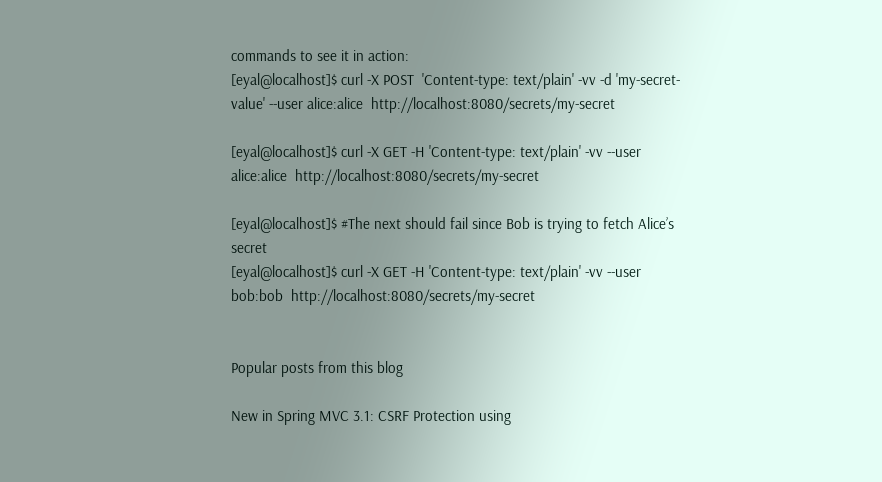commands to see it in action:
[eyal@localhost]$ curl -X POST  'Content-type: text/plain' -vv -d 'my-secret-value' --user alice:alice  http://localhost:8080/secrets/my-secret

[eyal@localhost]$ curl -X GET -H 'Content-type: text/plain' -vv --user alice:alice  http://localhost:8080/secrets/my-secret

[eyal@localhost]$ #The next should fail since Bob is trying to fetch Alice’s secret
[eyal@localhost]$ curl -X GET -H 'Content-type: text/plain' -vv --user bob:bob  http://localhost:8080/secrets/my-secret


Popular posts from this blog

New in Spring MVC 3.1: CSRF Protection using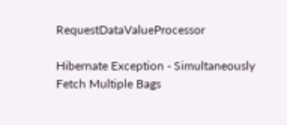RequestDataValueProcessor

Hibernate Exception - Simultaneously Fetch Multiple Bags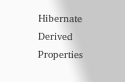Hibernate Derived Properties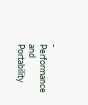- Performance and Portability